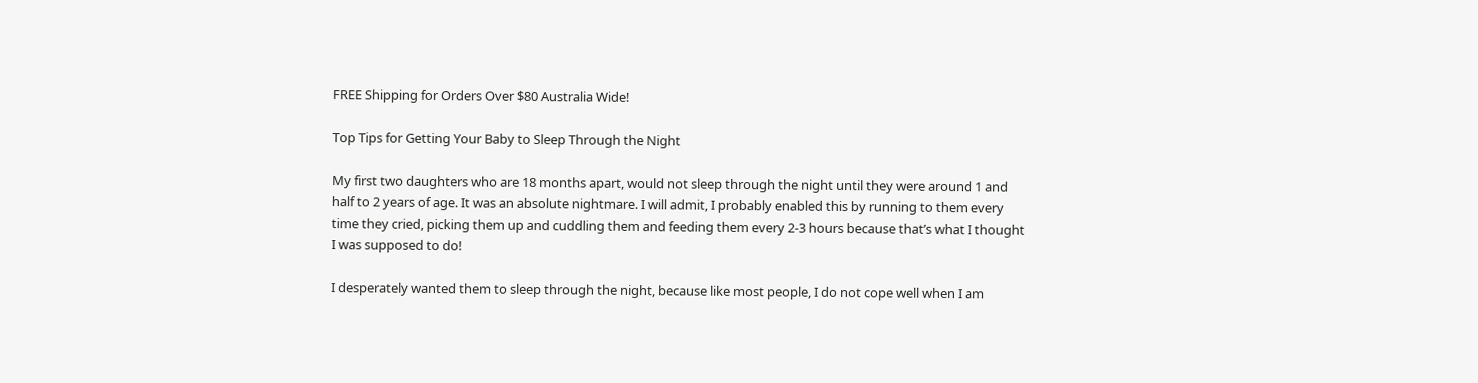FREE Shipping for Orders Over $80 Australia Wide!

Top Tips for Getting Your Baby to Sleep Through the Night

My first two daughters who are 18 months apart, would not sleep through the night until they were around 1 and half to 2 years of age. It was an absolute nightmare. I will admit, I probably enabled this by running to them every time they cried, picking them up and cuddling them and feeding them every 2-3 hours because that’s what I thought I was supposed to do!

I desperately wanted them to sleep through the night, because like most people, I do not cope well when I am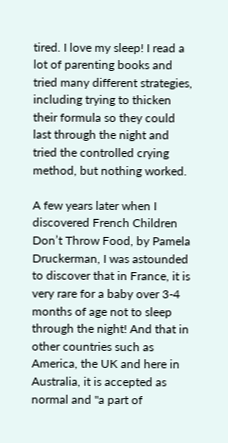tired. I love my sleep! I read a lot of parenting books and tried many different strategies, including trying to thicken their formula so they could last through the night and tried the controlled crying method, but nothing worked.

A few years later when I discovered French Children Don’t Throw Food, by Pamela Druckerman, I was astounded to discover that in France, it is very rare for a baby over 3-4 months of age not to sleep through the night! And that in other countries such as America, the UK and here in Australia, it is accepted as normal and "a part of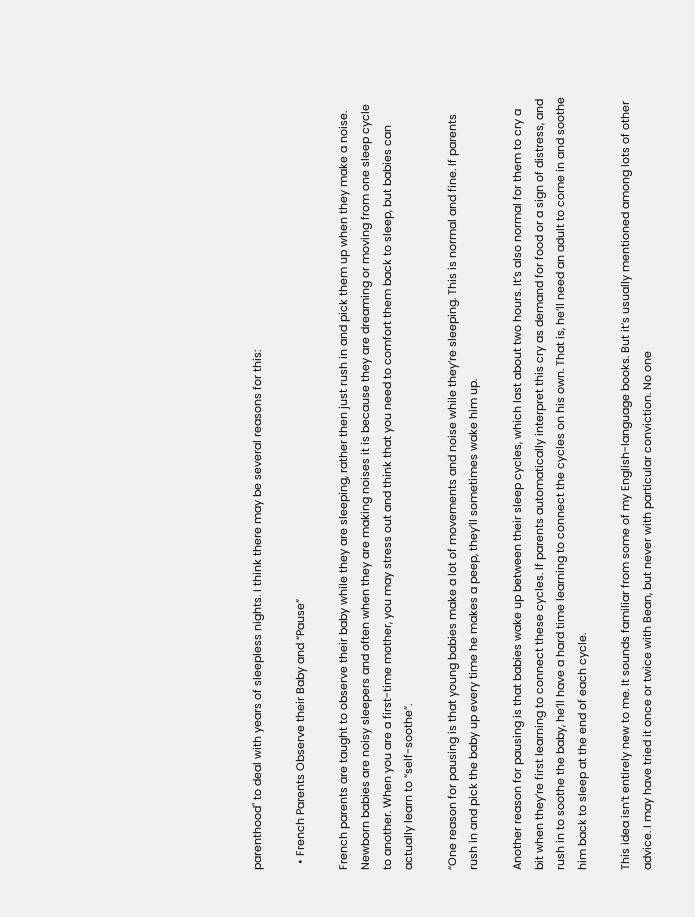parenthood" to deal with years of sleepless nights. I think there may be several reasons for this:

  • French Parents Observe their Baby and “Pause”

French parents are taught to observe their baby while they are sleeping, rather then just rush in and pick them up when they make a noise. Newborn babies are noisy sleepers and often when they are making noises it is because they are dreaming or moving from one sleep cycle to another. When you are a first-time mother, you may stress out and think that you need to comfort them back to sleep, but babies can actually learn to “self-soothe”.

“One reason for pausing is that young babies make a lot of movements and noise while they’re sleeping. This is normal and fine. If parents rush in and pick the baby up every time he makes a peep, they’ll sometimes wake him up.

Another reason for pausing is that babies wake up between their sleep cycles, which last about two hours. It’s also normal for them to cry a bit when they’re first learning to connect these cycles. If parents automatically interpret this cry as demand for food or a sign of distress, and rush in to soothe the baby, he’ll have a hard time learning to connect the cycles on his own. That is, he’ll need an adult to come in and soothe him back to sleep at the end of each cycle.

This idea isn’t entirely new to me. It sounds familiar from some of my English-language books. But it’s usually mentioned among lots of other advice. I may have tried it once or twice with Bean, but never with particular conviction. No one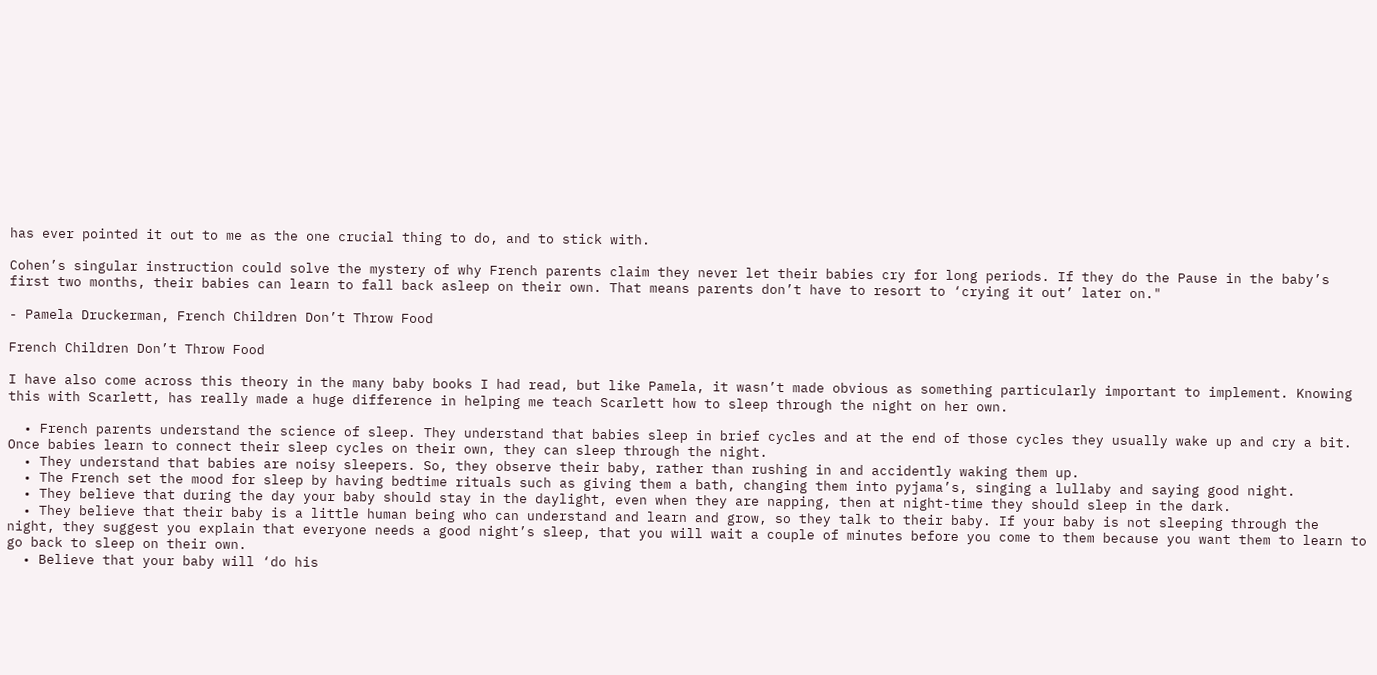has ever pointed it out to me as the one crucial thing to do, and to stick with.

Cohen’s singular instruction could solve the mystery of why French parents claim they never let their babies cry for long periods. If they do the Pause in the baby’s first two months, their babies can learn to fall back asleep on their own. That means parents don’t have to resort to ‘crying it out’ later on."

- Pamela Druckerman, French Children Don’t Throw Food

French Children Don’t Throw Food

I have also come across this theory in the many baby books I had read, but like Pamela, it wasn’t made obvious as something particularly important to implement. Knowing this with Scarlett, has really made a huge difference in helping me teach Scarlett how to sleep through the night on her own.

  • French parents understand the science of sleep. They understand that babies sleep in brief cycles and at the end of those cycles they usually wake up and cry a bit. Once babies learn to connect their sleep cycles on their own, they can sleep through the night.
  • They understand that babies are noisy sleepers. So, they observe their baby, rather than rushing in and accidently waking them up.
  • The French set the mood for sleep by having bedtime rituals such as giving them a bath, changing them into pyjama’s, singing a lullaby and saying good night.
  • They believe that during the day your baby should stay in the daylight, even when they are napping, then at night-time they should sleep in the dark.
  • They believe that their baby is a little human being who can understand and learn and grow, so they talk to their baby. If your baby is not sleeping through the night, they suggest you explain that everyone needs a good night’s sleep, that you will wait a couple of minutes before you come to them because you want them to learn to go back to sleep on their own.
  • Believe that your baby will ‘do his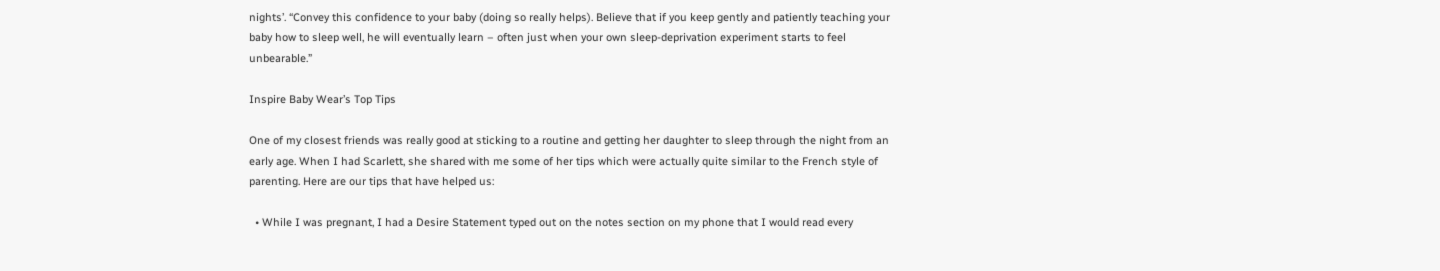nights’. “Convey this confidence to your baby (doing so really helps). Believe that if you keep gently and patiently teaching your baby how to sleep well, he will eventually learn – often just when your own sleep-deprivation experiment starts to feel unbearable.”

Inspire Baby Wear’s Top Tips

One of my closest friends was really good at sticking to a routine and getting her daughter to sleep through the night from an early age. When I had Scarlett, she shared with me some of her tips which were actually quite similar to the French style of parenting. Here are our tips that have helped us:

  • While I was pregnant, I had a Desire Statement typed out on the notes section on my phone that I would read every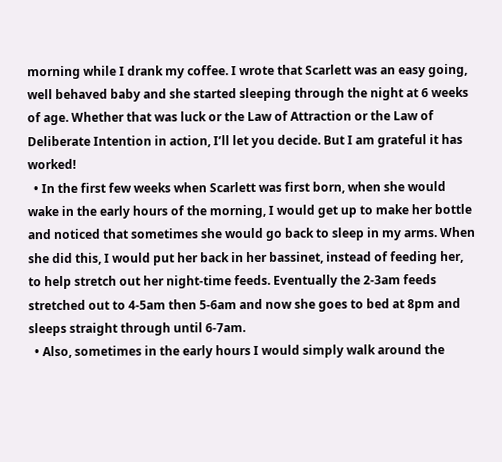morning while I drank my coffee. I wrote that Scarlett was an easy going, well behaved baby and she started sleeping through the night at 6 weeks of age. Whether that was luck or the Law of Attraction or the Law of Deliberate Intention in action, I’ll let you decide. But I am grateful it has worked!
  • In the first few weeks when Scarlett was first born, when she would wake in the early hours of the morning, I would get up to make her bottle and noticed that sometimes she would go back to sleep in my arms. When she did this, I would put her back in her bassinet, instead of feeding her, to help stretch out her night-time feeds. Eventually the 2-3am feeds stretched out to 4-5am then 5-6am and now she goes to bed at 8pm and sleeps straight through until 6-7am.
  • Also, sometimes in the early hours I would simply walk around the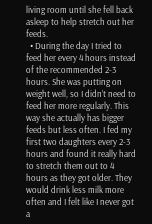living room until she fell back asleep to help stretch out her feeds.
  • During the day I tried to feed her every 4 hours instead of the recommended 2-3 hours. She was putting on weight well, so I didn’t need to feed her more regularly. This way she actually has bigger feeds but less often. I fed my first two daughters every 2-3 hours and found it really hard to stretch them out to 4 hours as they got older. They would drink less milk more often and I felt like I never got a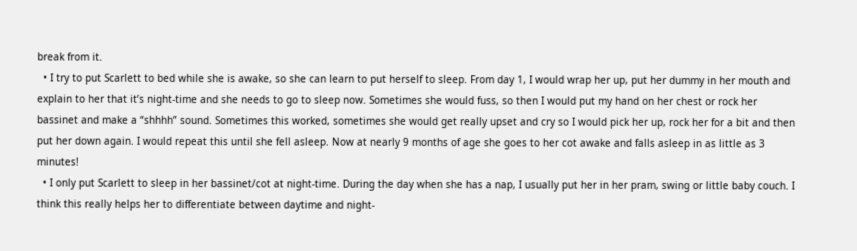break from it.
  • I try to put Scarlett to bed while she is awake, so she can learn to put herself to sleep. From day 1, I would wrap her up, put her dummy in her mouth and explain to her that it’s night-time and she needs to go to sleep now. Sometimes she would fuss, so then I would put my hand on her chest or rock her bassinet and make a “shhhh” sound. Sometimes this worked, sometimes she would get really upset and cry so I would pick her up, rock her for a bit and then put her down again. I would repeat this until she fell asleep. Now at nearly 9 months of age she goes to her cot awake and falls asleep in as little as 3 minutes!
  • I only put Scarlett to sleep in her bassinet/cot at night-time. During the day when she has a nap, I usually put her in her pram, swing or little baby couch. I think this really helps her to differentiate between daytime and night-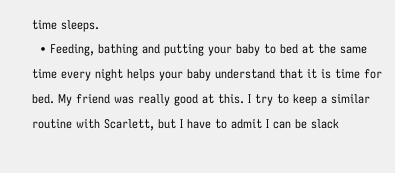time sleeps.
  • Feeding, bathing and putting your baby to bed at the same time every night helps your baby understand that it is time for bed. My friend was really good at this. I try to keep a similar routine with Scarlett, but I have to admit I can be slack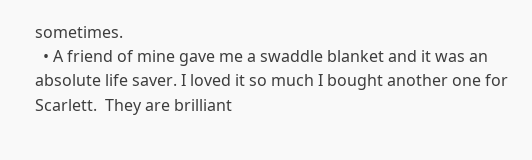sometimes.
  • A friend of mine gave me a swaddle blanket and it was an absolute life saver. I loved it so much I bought another one for Scarlett.  They are brilliant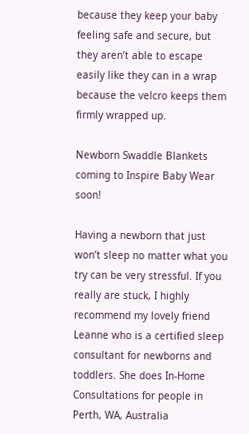because they keep your baby feeling safe and secure, but they aren’t able to escape easily like they can in a wrap because the velcro keeps them firmly wrapped up.

Newborn Swaddle Blankets coming to Inspire Baby Wear soon!

Having a newborn that just won’t sleep no matter what you try can be very stressful. If you really are stuck, I highly recommend my lovely friend Leanne who is a certified sleep consultant for newborns and toddlers. She does In-Home Consultations for people in Perth, WA, Australia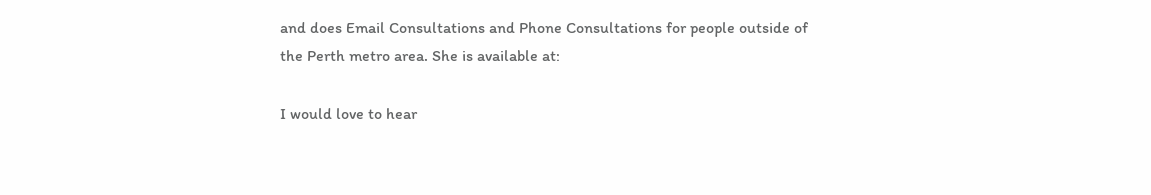and does Email Consultations and Phone Consultations for people outside of the Perth metro area. She is available at:

I would love to hear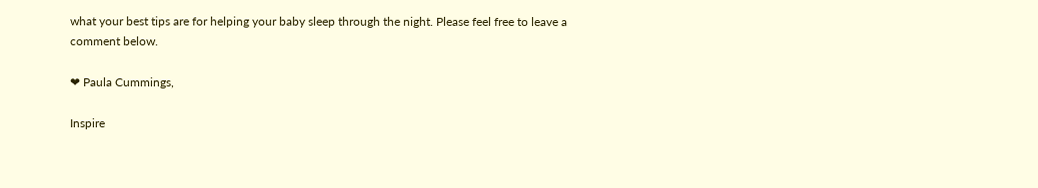what your best tips are for helping your baby sleep through the night. Please feel free to leave a comment below.

❤ Paula Cummings,

Inspire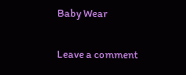Baby Wear

Leave a comment